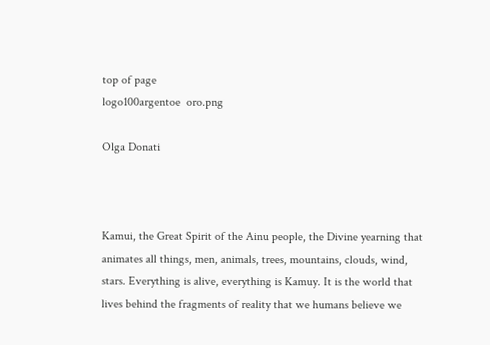top of page
logo100argentoe  oro.png

Olga Donati



Kamui, the Great Spirit of the Ainu people, the Divine yearning that animates all things, men, animals, trees, mountains, clouds, wind, stars. Everything is alive, everything is Kamuy. It is the world that lives behind the fragments of reality that we humans believe we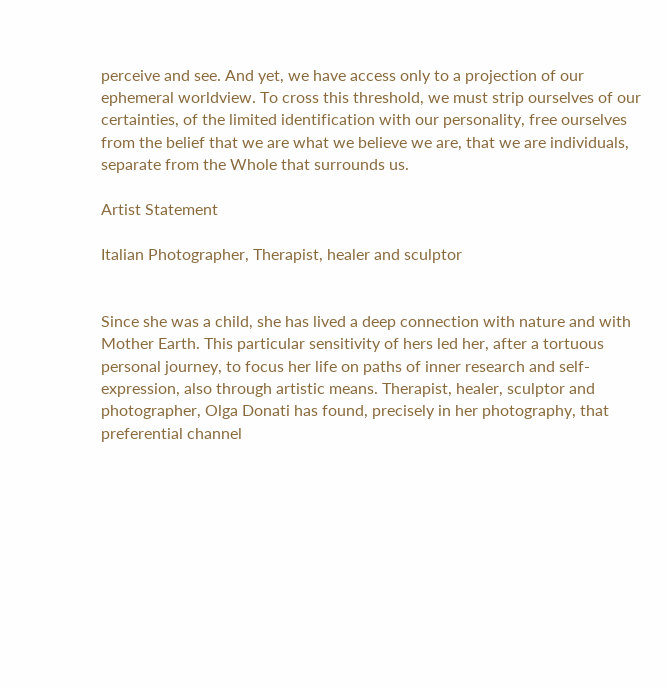perceive and see. And yet, we have access only to a projection of our ephemeral worldview. To cross this threshold, we must strip ourselves of our certainties, of the limited identification with our personality, free ourselves from the belief that we are what we believe we are, that we are individuals, separate from the Whole that surrounds us.

Artist Statement

Italian Photographer, Therapist, healer and sculptor


Since she was a child, she has lived a deep connection with nature and with Mother Earth. This particular sensitivity of hers led her, after a tortuous personal journey, to focus her life on paths of inner research and self-expression, also through artistic means. Therapist, healer, sculptor and photographer, Olga Donati has found, precisely in her photography, that preferential channel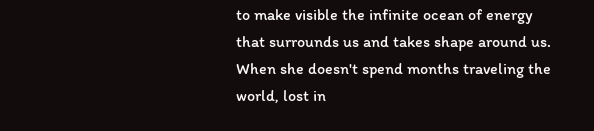to make visible the infinite ocean of energy that surrounds us and takes shape around us. When she doesn't spend months traveling the world, lost in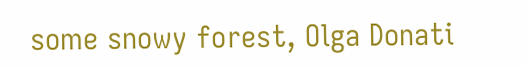some snowy forest, Olga Donati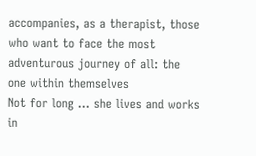accompanies, as a therapist, those who want to face the most adventurous journey of all: the one within themselves
Not for long ... she lives and works in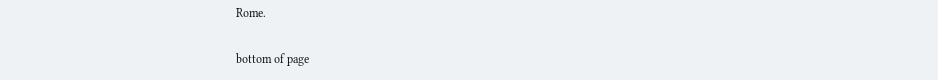Rome.

bottom of page